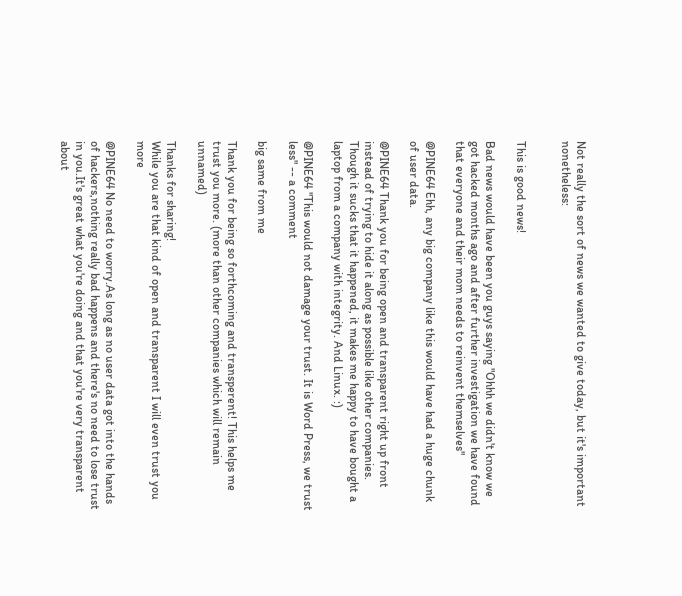Not really the sort of news we wanted to give today, but it's important nonetheless:


This is good news!

Bad news would have been you guys saying "Ohhh we didn't know we got hacked months ago and after further investigation we have found that everyone and their mom needs to reinvent themselves"

@PINE64 Ehh, any big company like this would have had a huge chunk of user data.

@PINE64 Thank you for being open and transparent right up front instead of trying to hide it along as possible like other companies. Though it sucks that it happened, it makes me happy to have bought a laptop from a company with integrity. And Linux. :)

@PINE64 "This would not damage your trust. It is Word Press, we trust less" -- a comment

big same from me

Thank you for being so forthcoming and transperent! This helps me trust you more. (more than other companies which will remain unnamed)

Thanks for sharing!
While you are that kind of open and transparent I will even trust you more

@PINE64 No need to worry.As long as no user data got into the hands of hackers,nothing really bad happens and there's no need to lose trust in you.It's great what you're doing and that you're very transparent about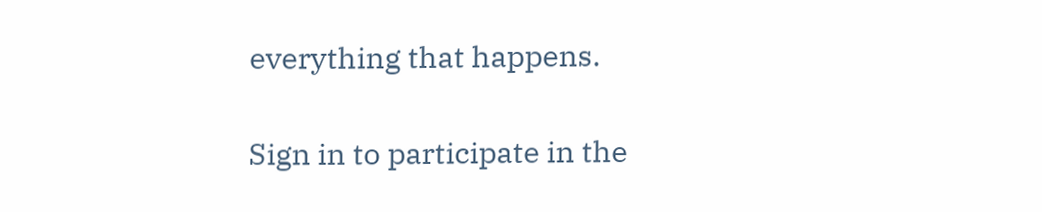everything that happens.

Sign in to participate in the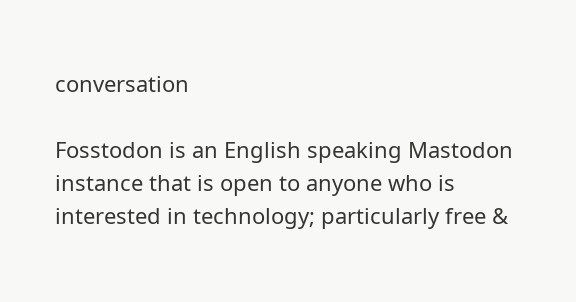conversation

Fosstodon is an English speaking Mastodon instance that is open to anyone who is interested in technology; particularly free &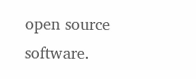open source software.